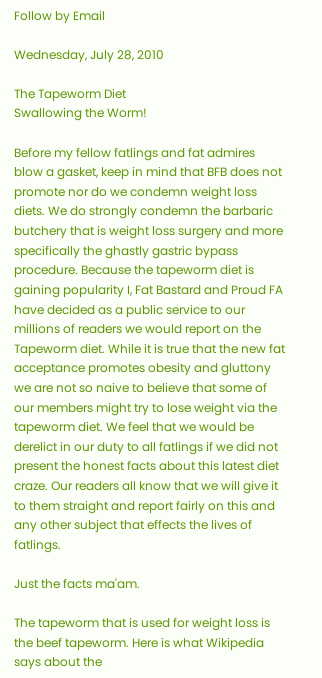Follow by Email

Wednesday, July 28, 2010

The Tapeworm Diet
Swallowing the Worm!

Before my fellow fatlings and fat admires blow a gasket, keep in mind that BFB does not promote nor do we condemn weight loss diets. We do strongly condemn the barbaric butchery that is weight loss surgery and more specifically the ghastly gastric bypass procedure. Because the tapeworm diet is gaining popularity I, Fat Bastard and Proud FA have decided as a public service to our millions of readers we would report on the Tapeworm diet. While it is true that the new fat acceptance promotes obesity and gluttony we are not so naive to believe that some of our members might try to lose weight via the tapeworm diet. We feel that we would be derelict in our duty to all fatlings if we did not present the honest facts about this latest diet craze. Our readers all know that we will give it to them straight and report fairly on this and any other subject that effects the lives of fatlings.

Just the facts ma'am.

The tapeworm that is used for weight loss is the beef tapeworm. Here is what Wikipedia says about the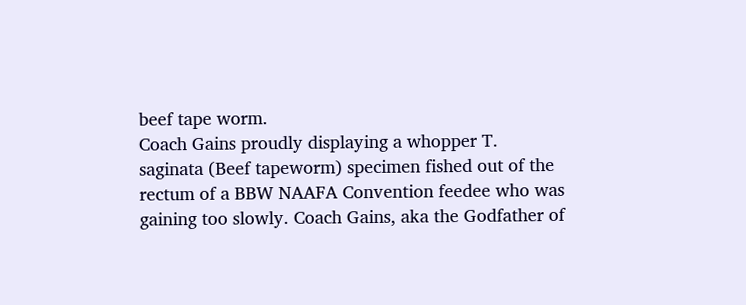beef tape worm.
Coach Gains proudly displaying a whopper T. saginata (Beef tapeworm) specimen fished out of the rectum of a BBW NAAFA Convention feedee who was gaining too slowly. Coach Gains, aka the Godfather of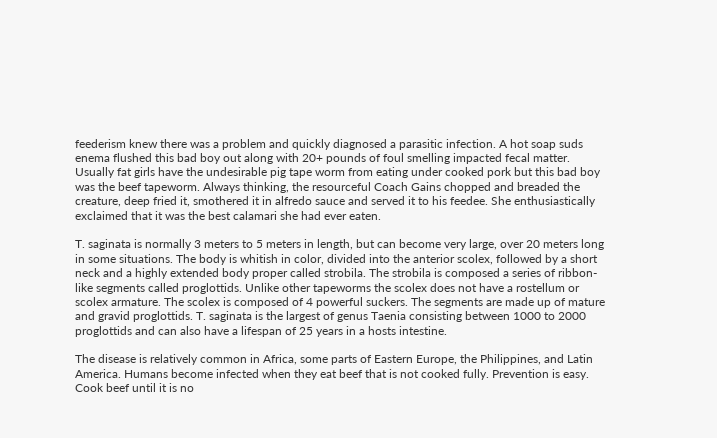feederism knew there was a problem and quickly diagnosed a parasitic infection. A hot soap suds enema flushed this bad boy out along with 20+ pounds of foul smelling impacted fecal matter. Usually fat girls have the undesirable pig tape worm from eating under cooked pork but this bad boy was the beef tapeworm. Always thinking, the resourceful Coach Gains chopped and breaded the creature, deep fried it, smothered it in alfredo sauce and served it to his feedee. She enthusiastically exclaimed that it was the best calamari she had ever eaten.

T. saginata is normally 3 meters to 5 meters in length, but can become very large, over 20 meters long in some situations. The body is whitish in color, divided into the anterior scolex, followed by a short neck and a highly extended body proper called strobila. The strobila is composed a series of ribbon-like segments called proglottids. Unlike other tapeworms the scolex does not have a rostellum or scolex armature. The scolex is composed of 4 powerful suckers. The segments are made up of mature and gravid proglottids. T. saginata is the largest of genus Taenia consisting between 1000 to 2000 proglottids and can also have a lifespan of 25 years in a hosts intestine.

The disease is relatively common in Africa, some parts of Eastern Europe, the Philippines, and Latin America. Humans become infected when they eat beef that is not cooked fully. Prevention is easy. Cook beef until it is no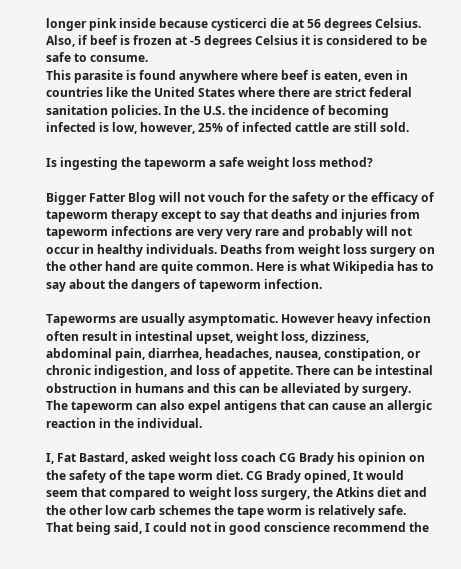longer pink inside because cysticerci die at 56 degrees Celsius. Also, if beef is frozen at -5 degrees Celsius it is considered to be safe to consume.
This parasite is found anywhere where beef is eaten, even in countries like the United States where there are strict federal sanitation policies. In the U.S. the incidence of becoming infected is low, however, 25% of infected cattle are still sold.

Is ingesting the tapeworm a safe weight loss method?

Bigger Fatter Blog will not vouch for the safety or the efficacy of tapeworm therapy except to say that deaths and injuries from tapeworm infections are very very rare and probably will not occur in healthy individuals. Deaths from weight loss surgery on the other hand are quite common. Here is what Wikipedia has to say about the dangers of tapeworm infection.

Tapeworms are usually asymptomatic. However heavy infection often result in intestinal upset, weight loss, dizziness, abdominal pain, diarrhea, headaches, nausea, constipation, or chronic indigestion, and loss of appetite. There can be intestinal obstruction in humans and this can be alleviated by surgery. The tapeworm can also expel antigens that can cause an allergic reaction in the individual.

I, Fat Bastard, asked weight loss coach CG Brady his opinion on the safety of the tape worm diet. CG Brady opined, It would seem that compared to weight loss surgery, the Atkins diet and  the other low carb schemes the tape worm is relatively safe. That being said, I could not in good conscience recommend the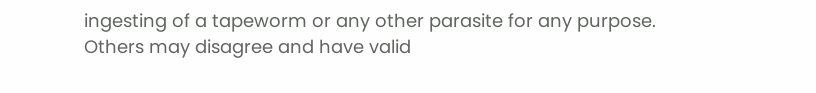ingesting of a tapeworm or any other parasite for any purpose. Others may disagree and have valid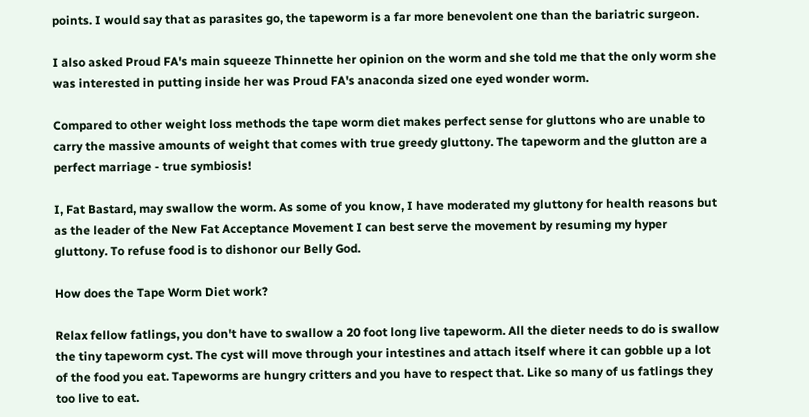points. I would say that as parasites go, the tapeworm is a far more benevolent one than the bariatric surgeon.

I also asked Proud FA's main squeeze Thinnette her opinion on the worm and she told me that the only worm she was interested in putting inside her was Proud FA's anaconda sized one eyed wonder worm.

Compared to other weight loss methods the tape worm diet makes perfect sense for gluttons who are unable to carry the massive amounts of weight that comes with true greedy gluttony. The tapeworm and the glutton are a perfect marriage - true symbiosis!

I, Fat Bastard, may swallow the worm. As some of you know, I have moderated my gluttony for health reasons but as the leader of the New Fat Acceptance Movement I can best serve the movement by resuming my hyper gluttony. To refuse food is to dishonor our Belly God.

How does the Tape Worm Diet work?

Relax fellow fatlings, you don't have to swallow a 20 foot long live tapeworm. All the dieter needs to do is swallow the tiny tapeworm cyst. The cyst will move through your intestines and attach itself where it can gobble up a lot of the food you eat. Tapeworms are hungry critters and you have to respect that. Like so many of us fatlings they too live to eat.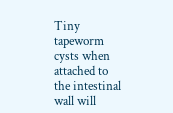Tiny tapeworm cysts when attached to the intestinal wall will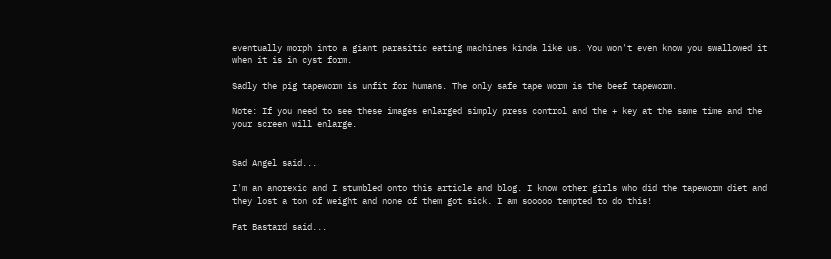eventually morph into a giant parasitic eating machines kinda like us. You won't even know you swallowed it when it is in cyst form.

Sadly the pig tapeworm is unfit for humans. The only safe tape worm is the beef tapeworm.

Note: If you need to see these images enlarged simply press control and the + key at the same time and the your screen will enlarge.


Sad Angel said...

I'm an anorexic and I stumbled onto this article and blog. I know other girls who did the tapeworm diet and they lost a ton of weight and none of them got sick. I am sooooo tempted to do this!

Fat Bastard said...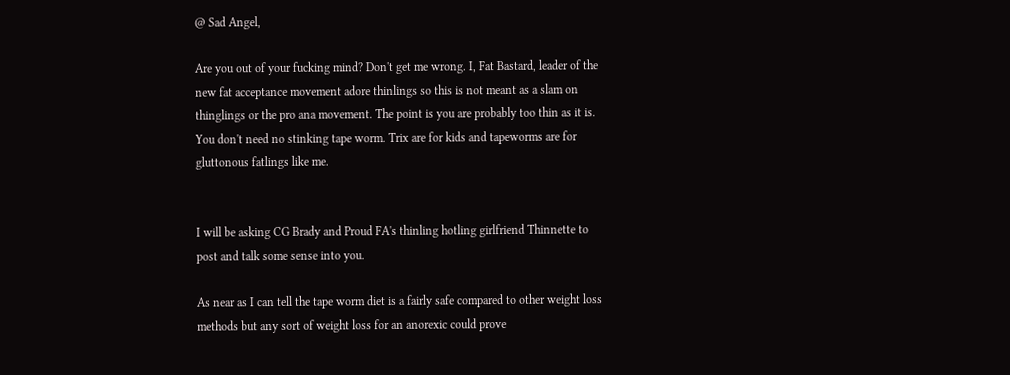@ Sad Angel,

Are you out of your fucking mind? Don't get me wrong. I, Fat Bastard, leader of the new fat acceptance movement adore thinlings so this is not meant as a slam on thinglings or the pro ana movement. The point is you are probably too thin as it is. You don't need no stinking tape worm. Trix are for kids and tapeworms are for gluttonous fatlings like me.


I will be asking CG Brady and Proud FA's thinling hotling girlfriend Thinnette to post and talk some sense into you.

As near as I can tell the tape worm diet is a fairly safe compared to other weight loss methods but any sort of weight loss for an anorexic could prove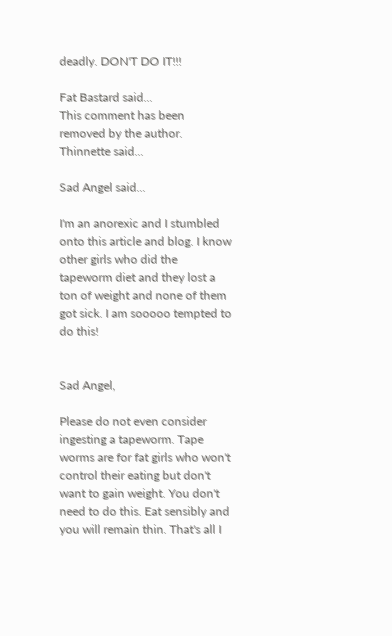deadly. DON'T DO IT!!!

Fat Bastard said...
This comment has been removed by the author.
Thinnette said...

Sad Angel said...

I'm an anorexic and I stumbled onto this article and blog. I know other girls who did the tapeworm diet and they lost a ton of weight and none of them got sick. I am sooooo tempted to do this!


Sad Angel,

Please do not even consider ingesting a tapeworm. Tape worms are for fat girls who won't control their eating but don't want to gain weight. You don't need to do this. Eat sensibly and you will remain thin. That's all I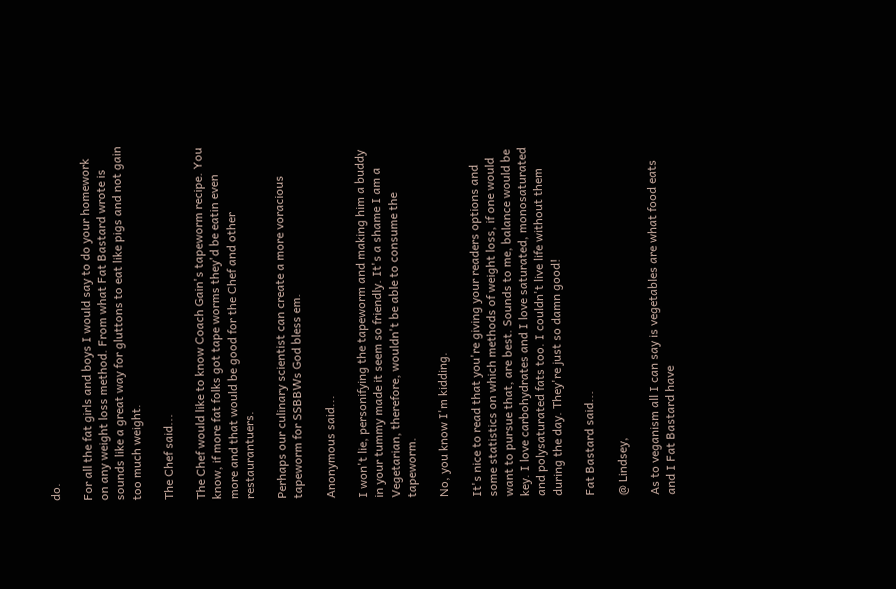do.

For all the fat girls and boys I would say to do your homework on any weight loss method. From what Fat Bastard wrote is sounds like a great way for gluttons to eat like pigs and not gain too much weight.

The Chef said...

The Chef would like to know Coach Gain's tapeworm recipe. You know, if more fat folks got tape worms they'd be eatin even more and that would be good for the Chef and other restaurantuers.

Perhaps our culinary scientist can create a more voracious tapeworm for SSBBWs God bless em.

Anonymous said...

I won't lie, personifying the tapeworm and making him a buddy in your tummy made it seem so friendly. It's a shame I am a Vegetarian, therefore, wouldn't be able to consume the tapeworm.

No, you know I'm kidding.

It's nice to read that you're giving your readers options and some statistics on which methods of weight loss, if one would want to pursue that, are best. Sounds to me, balance would be key. I love carbohydrates and I love saturated, monosaturated and polysaturated fats too. I couldn't live life without them during the day. They're just so damn good!

Fat Bastard said...

@ Lindsey,

As to veganism all I can say is vegetables are what food eats and I Fat Bastard have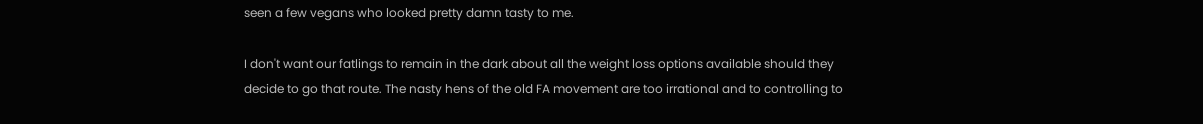seen a few vegans who looked pretty damn tasty to me.

I don't want our fatlings to remain in the dark about all the weight loss options available should they decide to go that route. The nasty hens of the old FA movement are too irrational and to controlling to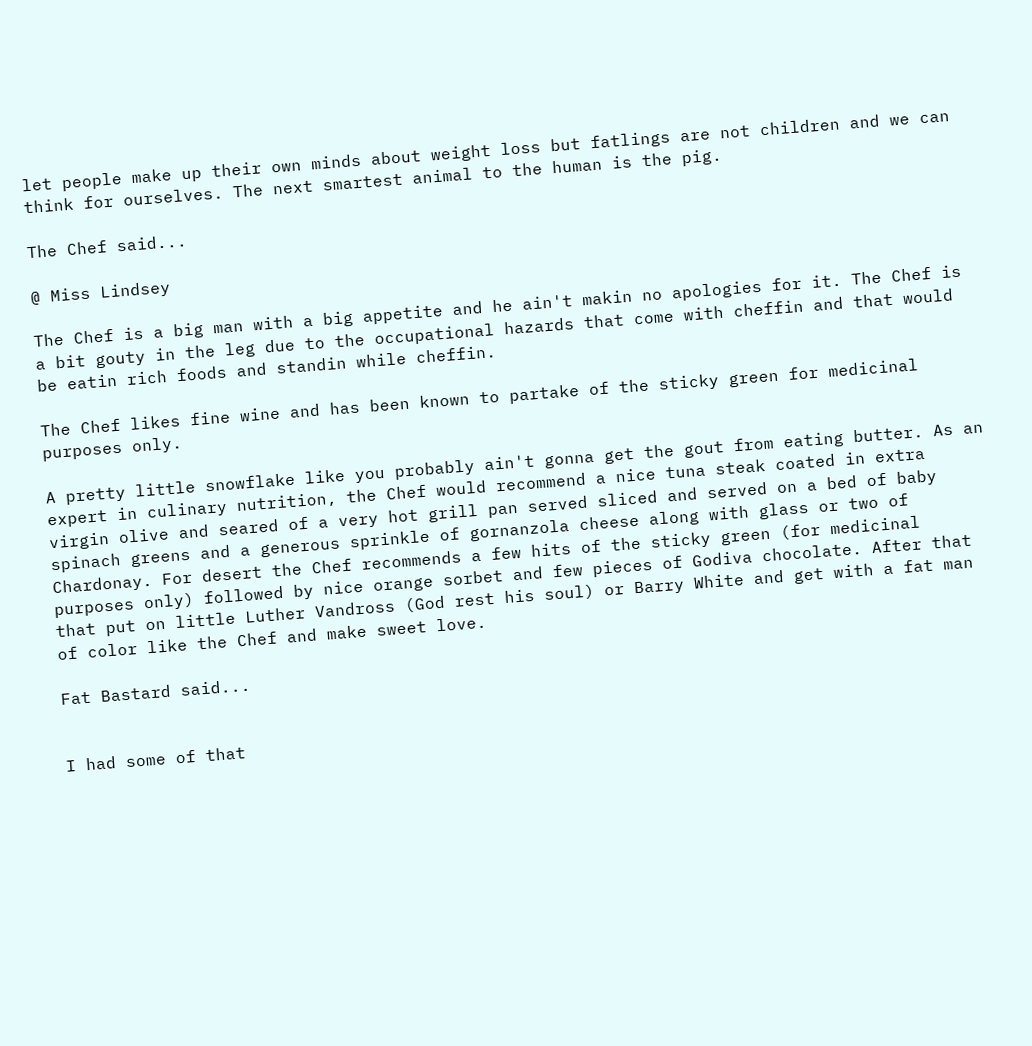let people make up their own minds about weight loss but fatlings are not children and we can think for ourselves. The next smartest animal to the human is the pig.

The Chef said...

@ Miss Lindsey

The Chef is a big man with a big appetite and he ain't makin no apologies for it. The Chef is a bit gouty in the leg due to the occupational hazards that come with cheffin and that would be eatin rich foods and standin while cheffin.

The Chef likes fine wine and has been known to partake of the sticky green for medicinal purposes only.

A pretty little snowflake like you probably ain't gonna get the gout from eating butter. As an expert in culinary nutrition, the Chef would recommend a nice tuna steak coated in extra virgin olive and seared of a very hot grill pan served sliced and served on a bed of baby spinach greens and a generous sprinkle of gornanzola cheese along with glass or two of Chardonay. For desert the Chef recommends a few hits of the sticky green (for medicinal purposes only) followed by nice orange sorbet and few pieces of Godiva chocolate. After that that put on little Luther Vandross (God rest his soul) or Barry White and get with a fat man of color like the Chef and make sweet love.

Fat Bastard said...


I had some of that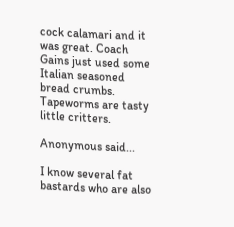cock calamari and it was great. Coach Gains just used some Italian seasoned bread crumbs. Tapeworms are tasty little critters.

Anonymous said...

I know several fat bastards who are also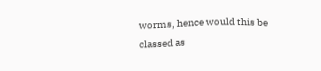worms, hence would this be classed as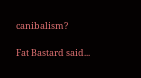canibalism?

Fat Bastard said...